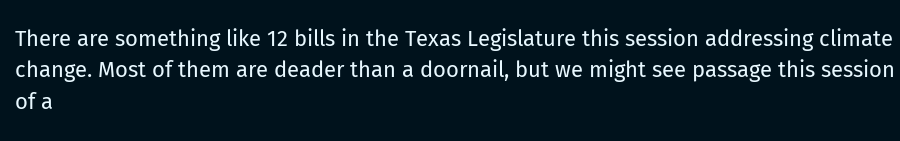There are something like 12 bills in the Texas Legislature this session addressing climate change. Most of them are deader than a doornail, but we might see passage this session of a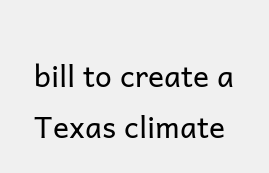bill to create a Texas climate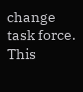change task force. This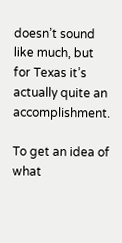doesn’t sound like much, but for Texas it’s actually quite an accomplishment.

To get an idea of what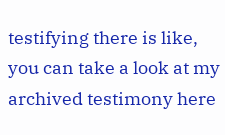testifying there is like, you can take a look at my archived testimony here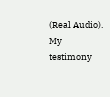(Real Audio). My testimony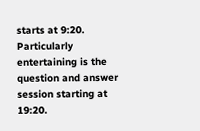starts at 9:20. Particularly entertaining is the question and answer session starting at 19:20.